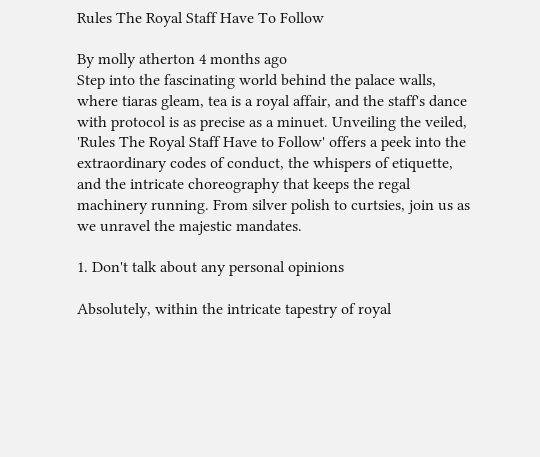Rules The Royal Staff Have To Follow

By molly atherton 4 months ago
Step into the fascinating world behind the palace walls, where tiaras gleam, tea is a royal affair, and the staff's dance with protocol is as precise as a minuet. Unveiling the veiled, 'Rules The Royal Staff Have to Follow' offers a peek into the extraordinary codes of conduct, the whispers of etiquette, and the intricate choreography that keeps the regal machinery running. From silver polish to curtsies, join us as we unravel the majestic mandates.

1. Don't talk about any personal opinions

Absolutely, within the intricate tapestry of royal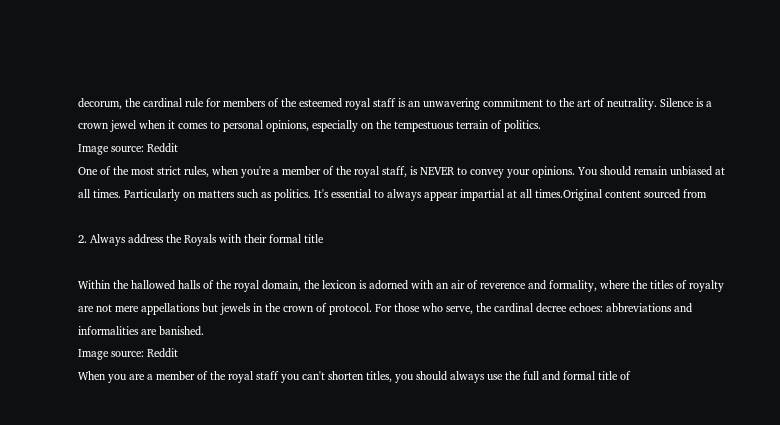decorum, the cardinal rule for members of the esteemed royal staff is an unwavering commitment to the art of neutrality. Silence is a crown jewel when it comes to personal opinions, especially on the tempestuous terrain of politics.
Image source: Reddit
One of the most strict rules, when you're a member of the royal staff, is NEVER to convey your opinions. You should remain unbiased at all times. Particularly on matters such as politics. It's essential to always appear impartial at all times.Original content sourced from

2. Always address the Royals with their formal title

Within the hallowed halls of the royal domain, the lexicon is adorned with an air of reverence and formality, where the titles of royalty are not mere appellations but jewels in the crown of protocol. For those who serve, the cardinal decree echoes: abbreviations and informalities are banished.
Image source: Reddit
When you are a member of the royal staff you can't shorten titles, you should always use the full and formal title of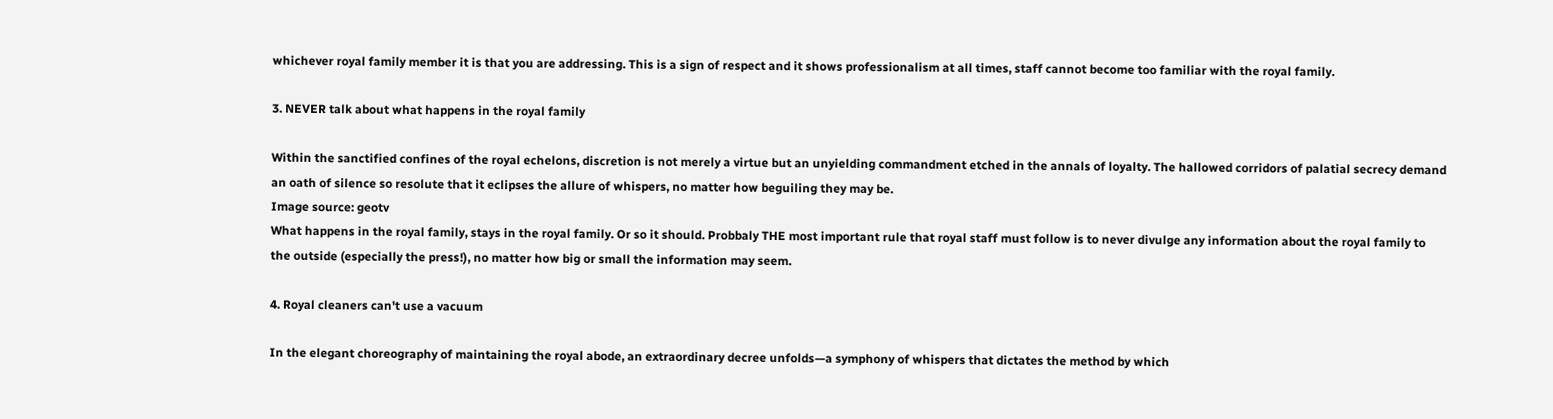whichever royal family member it is that you are addressing. This is a sign of respect and it shows professionalism at all times, staff cannot become too familiar with the royal family.

3. NEVER talk about what happens in the royal family

Within the sanctified confines of the royal echelons, discretion is not merely a virtue but an unyielding commandment etched in the annals of loyalty. The hallowed corridors of palatial secrecy demand an oath of silence so resolute that it eclipses the allure of whispers, no matter how beguiling they may be.
Image source: geotv
What happens in the royal family, stays in the royal family. Or so it should. Probbaly THE most important rule that royal staff must follow is to never divulge any information about the royal family to the outside (especially the press!), no matter how big or small the information may seem.

4. Royal cleaners can't use a vacuum

In the elegant choreography of maintaining the royal abode, an extraordinary decree unfolds—a symphony of whispers that dictates the method by which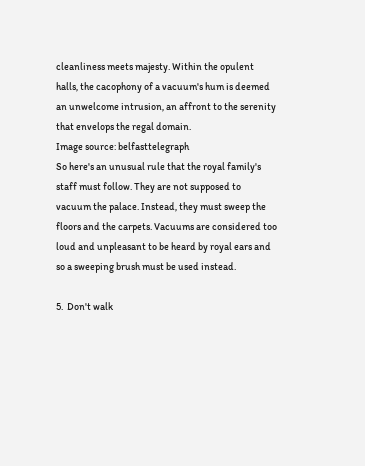cleanliness meets majesty. Within the opulent halls, the cacophony of a vacuum's hum is deemed an unwelcome intrusion, an affront to the serenity that envelops the regal domain.
Image source: belfasttelegraph
So here's an unusual rule that the royal family's staff must follow. They are not supposed to vacuum the palace. Instead, they must sweep the floors and the carpets. Vacuums are considered too loud and unpleasant to be heard by royal ears and so a sweeping brush must be used instead.

5.  Don't walk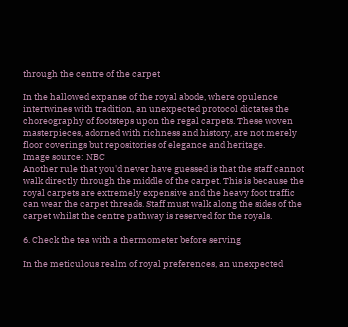through the centre of the carpet

In the hallowed expanse of the royal abode, where opulence intertwines with tradition, an unexpected protocol dictates the choreography of footsteps upon the regal carpets. These woven masterpieces, adorned with richness and history, are not merely floor coverings but repositories of elegance and heritage.
Image source: NBC
Another rule that you'd never have guessed is that the staff cannot walk directly through the middle of the carpet. This is because the royal carpets are extremely expensive and the heavy foot traffic can wear the carpet threads. Staff must walk along the sides of the carpet whilst the centre pathway is reserved for the royals.

6. Check the tea with a thermometer before serving

In the meticulous realm of royal preferences, an unexpected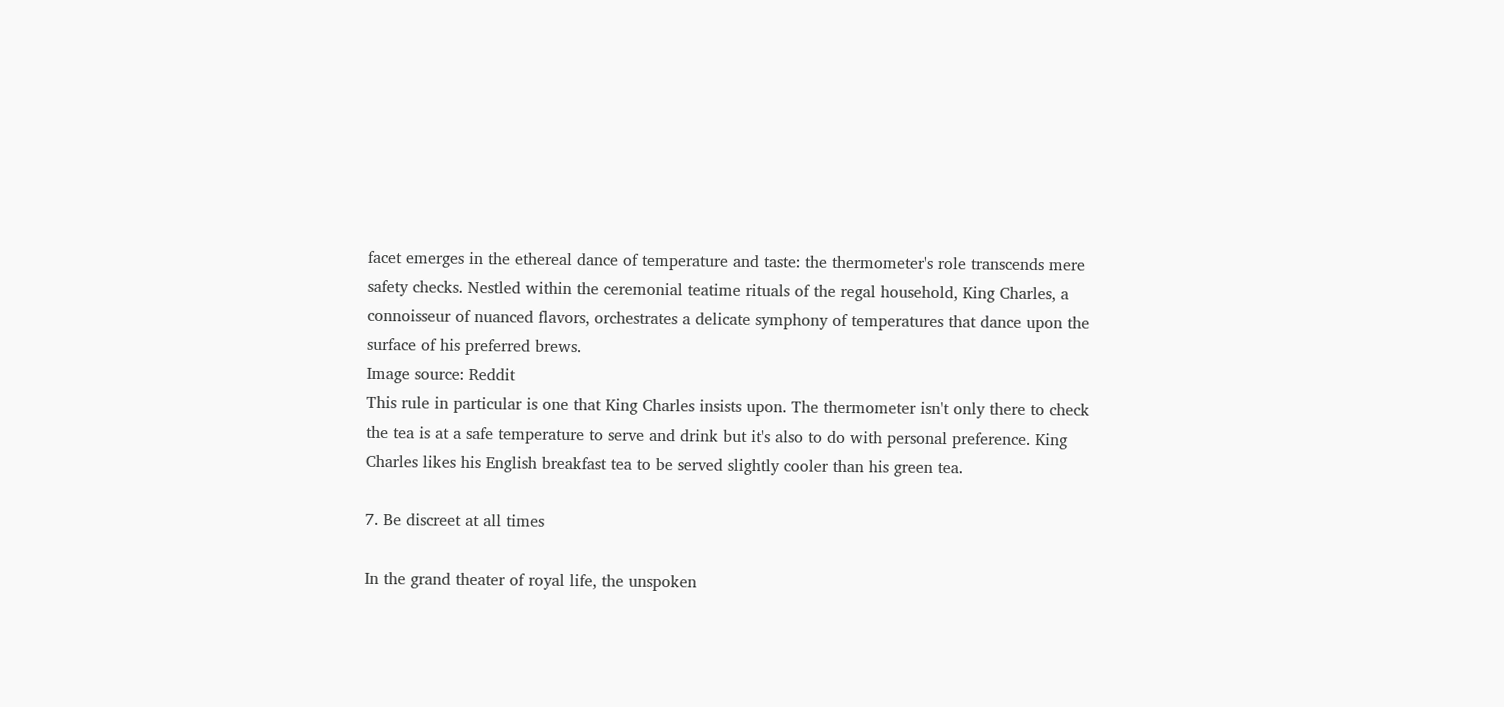facet emerges in the ethereal dance of temperature and taste: the thermometer's role transcends mere safety checks. Nestled within the ceremonial teatime rituals of the regal household, King Charles, a connoisseur of nuanced flavors, orchestrates a delicate symphony of temperatures that dance upon the surface of his preferred brews.
Image source: Reddit
This rule in particular is one that King Charles insists upon. The thermometer isn't only there to check the tea is at a safe temperature to serve and drink but it's also to do with personal preference. King Charles likes his English breakfast tea to be served slightly cooler than his green tea.

7. Be discreet at all times

In the grand theater of royal life, the unspoken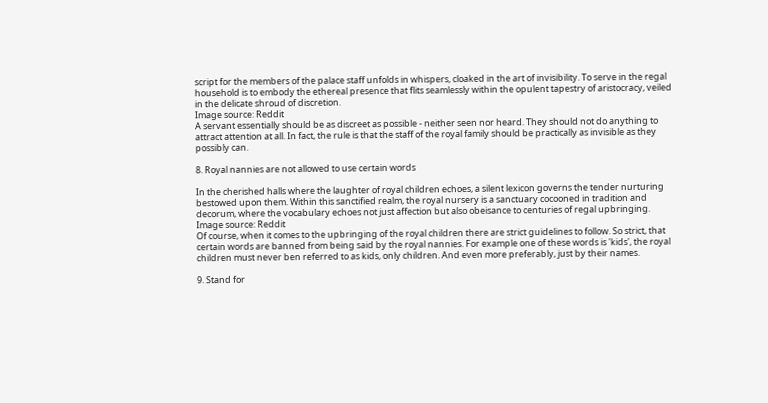script for the members of the palace staff unfolds in whispers, cloaked in the art of invisibility. To serve in the regal household is to embody the ethereal presence that flits seamlessly within the opulent tapestry of aristocracy, veiled in the delicate shroud of discretion.
Image source: Reddit
A servant essentially should be as discreet as possible - neither seen nor heard. They should not do anything to attract attention at all. In fact, the rule is that the staff of the royal family should be practically as invisible as they possibly can.

8. Royal nannies are not allowed to use certain words

In the cherished halls where the laughter of royal children echoes, a silent lexicon governs the tender nurturing bestowed upon them. Within this sanctified realm, the royal nursery is a sanctuary cocooned in tradition and decorum, where the vocabulary echoes not just affection but also obeisance to centuries of regal upbringing.
Image source: Reddit
Of course, when it comes to the upbringing of the royal children there are strict guidelines to follow. So strict, that certain words are banned from being said by the royal nannies. For example one of these words is 'kids', the royal children must never ben referred to as kids, only children. And even more preferably, just by their names.

9. Stand for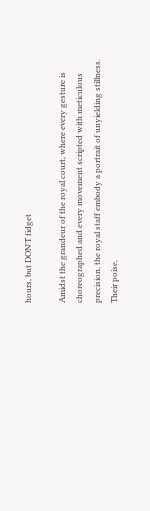hours, but DON'T fidget

Amidst the grandeur of the royal court, where every gesture is choreographed and every movement scripted with meticulous precision, the royal staff embody a portrait of unyielding stillness. Their poise,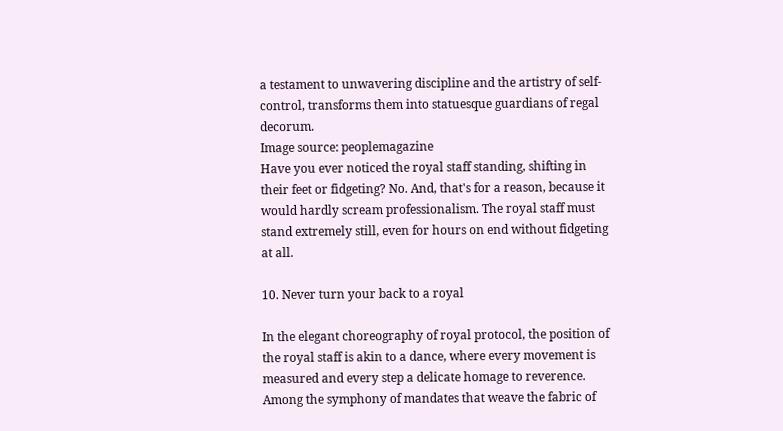a testament to unwavering discipline and the artistry of self-control, transforms them into statuesque guardians of regal decorum.
Image source: peoplemagazine
Have you ever noticed the royal staff standing, shifting in their feet or fidgeting? No. And, that's for a reason, because it would hardly scream professionalism. The royal staff must stand extremely still, even for hours on end without fidgeting at all.

10. Never turn your back to a royal

In the elegant choreography of royal protocol, the position of the royal staff is akin to a dance, where every movement is measured and every step a delicate homage to reverence. Among the symphony of mandates that weave the fabric of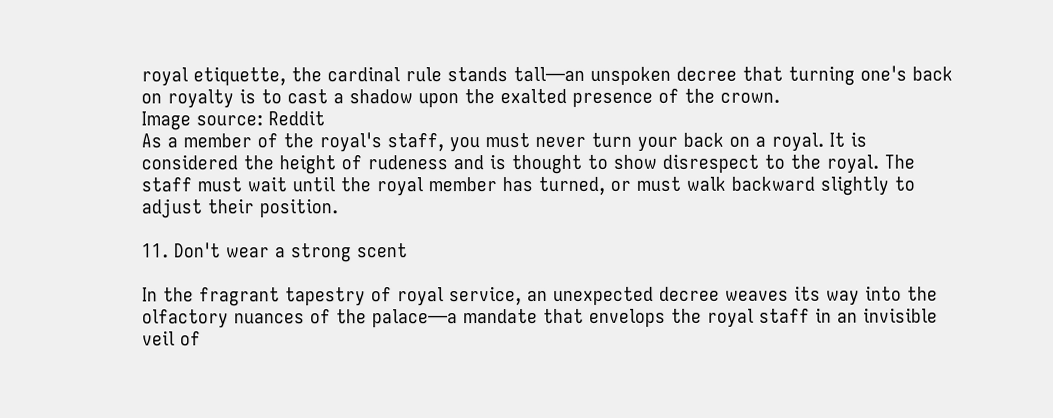royal etiquette, the cardinal rule stands tall—an unspoken decree that turning one's back on royalty is to cast a shadow upon the exalted presence of the crown.
Image source: Reddit
As a member of the royal's staff, you must never turn your back on a royal. It is considered the height of rudeness and is thought to show disrespect to the royal. The staff must wait until the royal member has turned, or must walk backward slightly to adjust their position.

11. Don't wear a strong scent

In the fragrant tapestry of royal service, an unexpected decree weaves its way into the olfactory nuances of the palace—a mandate that envelops the royal staff in an invisible veil of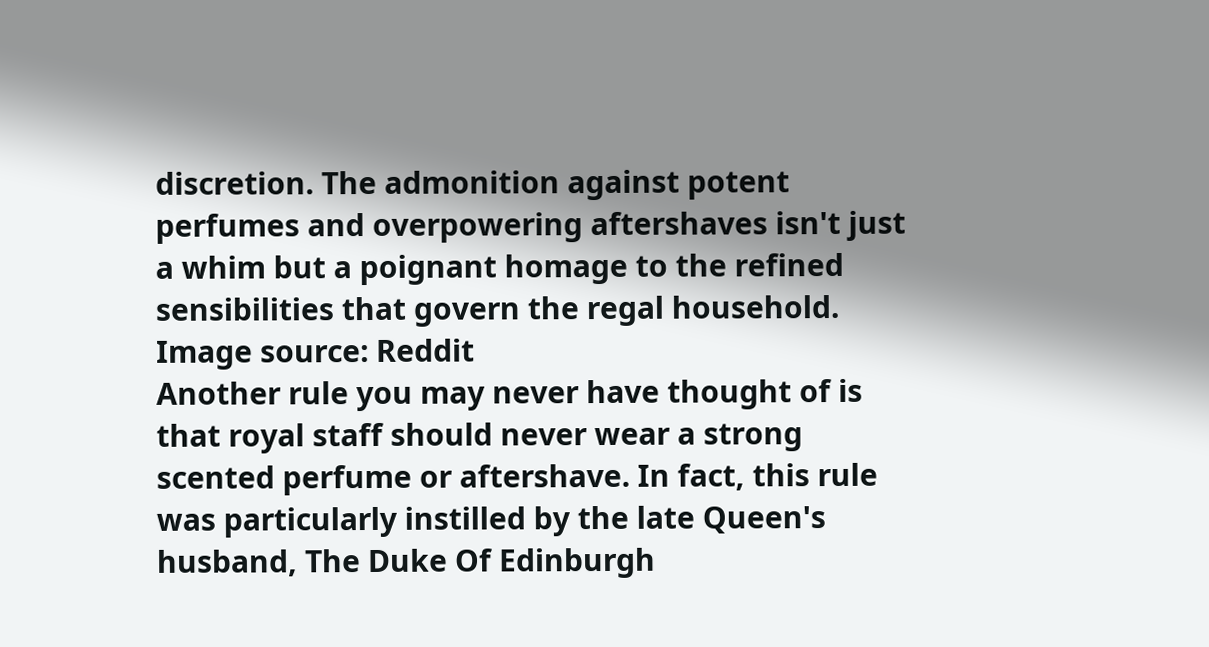discretion. The admonition against potent perfumes and overpowering aftershaves isn't just a whim but a poignant homage to the refined sensibilities that govern the regal household.
Image source: Reddit
Another rule you may never have thought of is that royal staff should never wear a strong scented perfume or aftershave. In fact, this rule was particularly instilled by the late Queen's husband, The Duke Of Edinburgh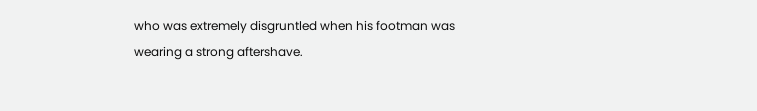who was extremely disgruntled when his footman was wearing a strong aftershave.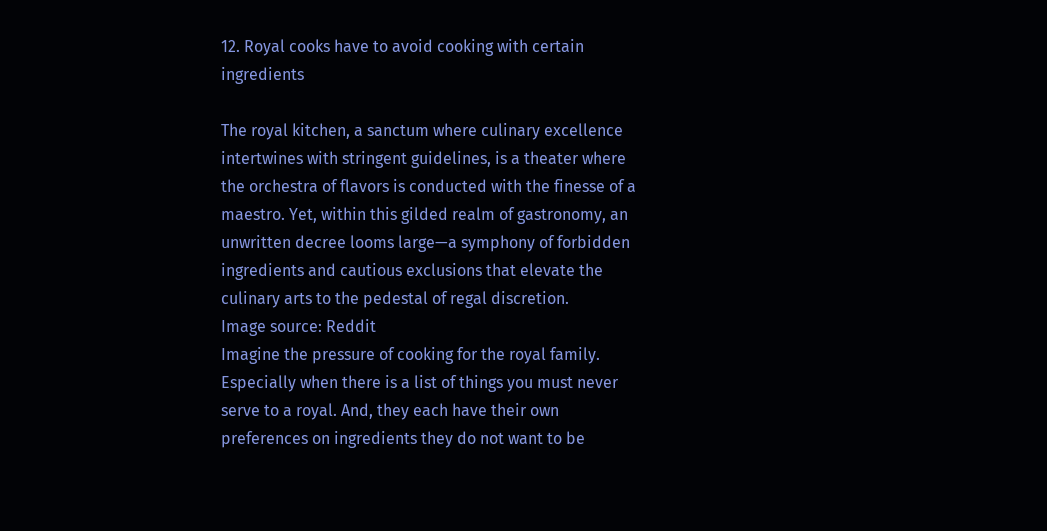12. Royal cooks have to avoid cooking with certain ingredients

The royal kitchen, a sanctum where culinary excellence intertwines with stringent guidelines, is a theater where the orchestra of flavors is conducted with the finesse of a maestro. Yet, within this gilded realm of gastronomy, an unwritten decree looms large—a symphony of forbidden ingredients and cautious exclusions that elevate the culinary arts to the pedestal of regal discretion.
Image source: Reddit
Imagine the pressure of cooking for the royal family. Especially when there is a list of things you must never serve to a royal. And, they each have their own preferences on ingredients they do not want to be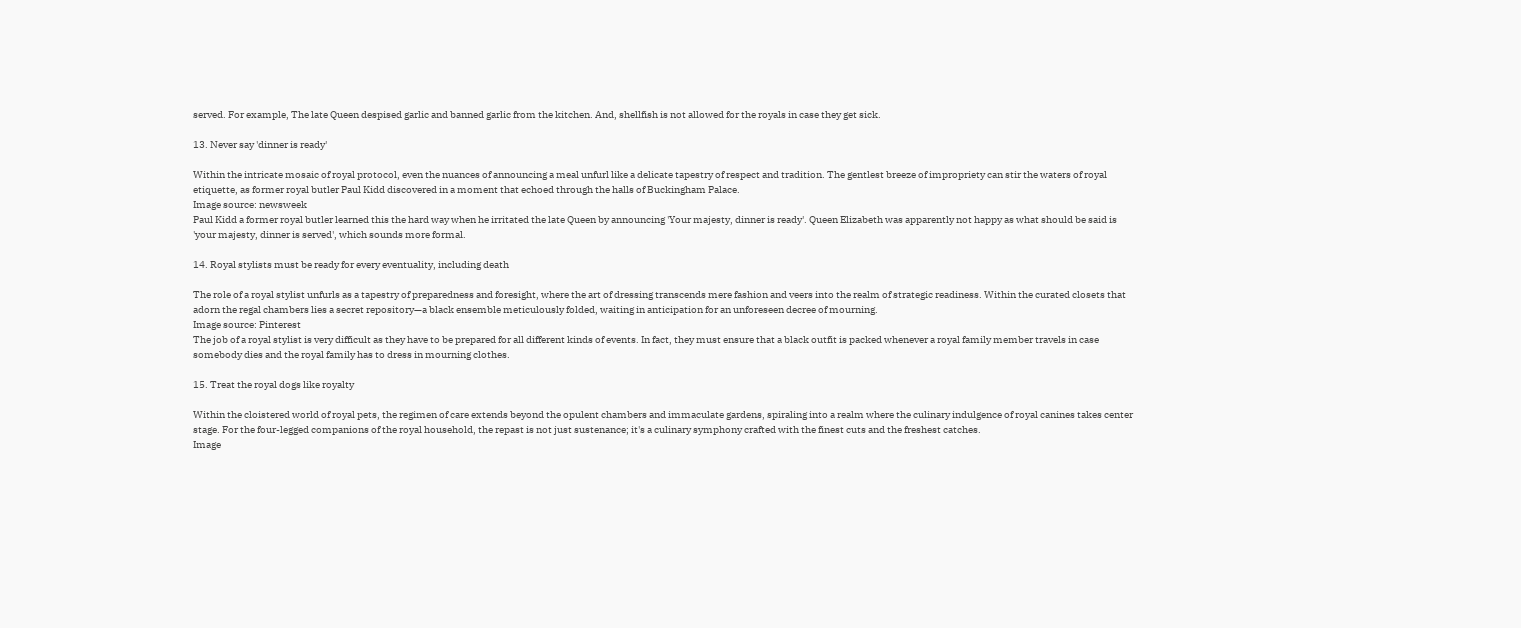served. For example, The late Queen despised garlic and banned garlic from the kitchen. And, shellfish is not allowed for the royals in case they get sick.

13. Never say 'dinner is ready'

Within the intricate mosaic of royal protocol, even the nuances of announcing a meal unfurl like a delicate tapestry of respect and tradition. The gentlest breeze of impropriety can stir the waters of royal etiquette, as former royal butler Paul Kidd discovered in a moment that echoed through the halls of Buckingham Palace.
Image source: newsweek
Paul Kidd a former royal butler learned this the hard way when he irritated the late Queen by announcing 'Your majesty, dinner is ready'. Queen Elizabeth was apparently not happy as what should be said is 'your majesty, dinner is served', which sounds more formal.

14. Royal stylists must be ready for every eventuality, including death

The role of a royal stylist unfurls as a tapestry of preparedness and foresight, where the art of dressing transcends mere fashion and veers into the realm of strategic readiness. Within the curated closets that adorn the regal chambers lies a secret repository—a black ensemble meticulously folded, waiting in anticipation for an unforeseen decree of mourning.
Image source: Pinterest
The job of a royal stylist is very difficult as they have to be prepared for all different kinds of events. In fact, they must ensure that a black outfit is packed whenever a royal family member travels in case somebody dies and the royal family has to dress in mourning clothes.

15. Treat the royal dogs like royalty

Within the cloistered world of royal pets, the regimen of care extends beyond the opulent chambers and immaculate gardens, spiraling into a realm where the culinary indulgence of royal canines takes center stage. For the four-legged companions of the royal household, the repast is not just sustenance; it's a culinary symphony crafted with the finest cuts and the freshest catches.
Image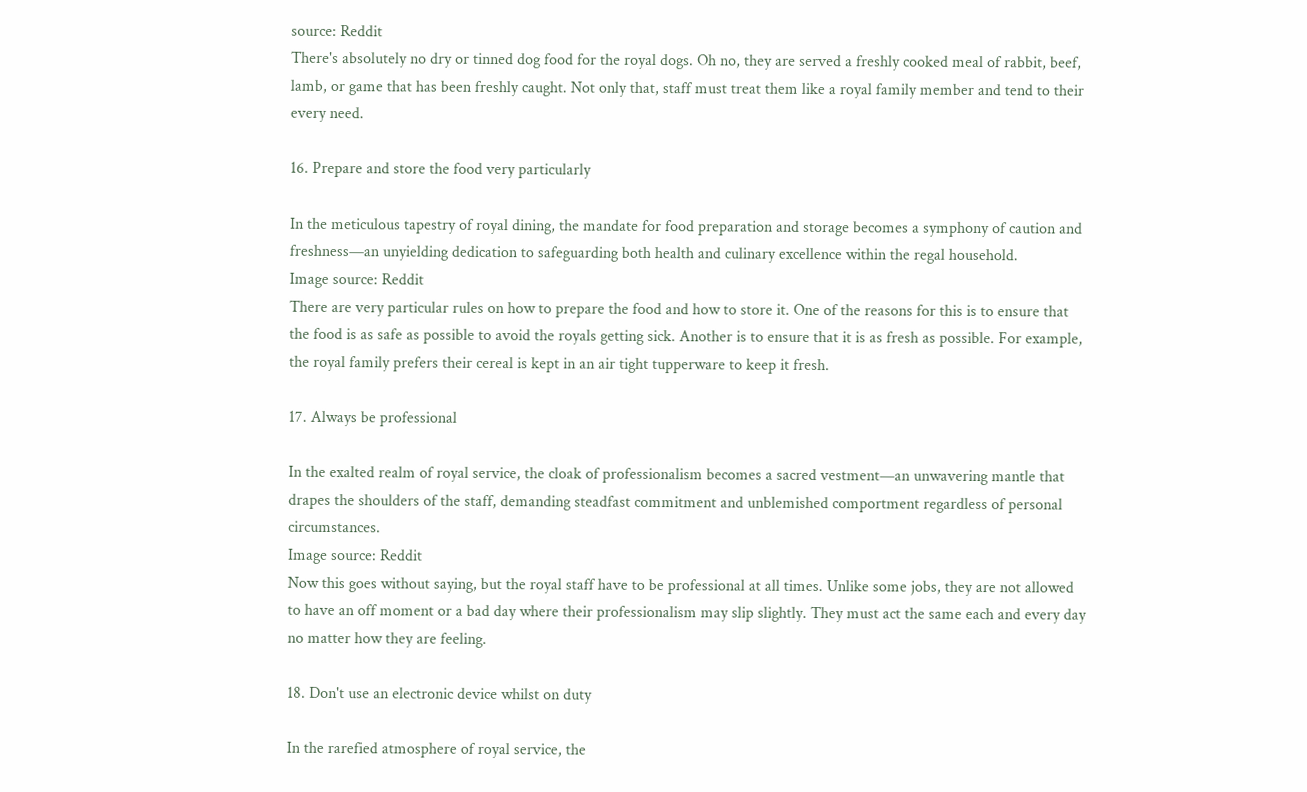source: Reddit
There's absolutely no dry or tinned dog food for the royal dogs. Oh no, they are served a freshly cooked meal of rabbit, beef, lamb, or game that has been freshly caught. Not only that, staff must treat them like a royal family member and tend to their every need.

16. Prepare and store the food very particularly

In the meticulous tapestry of royal dining, the mandate for food preparation and storage becomes a symphony of caution and freshness—an unyielding dedication to safeguarding both health and culinary excellence within the regal household.
Image source: Reddit
There are very particular rules on how to prepare the food and how to store it. One of the reasons for this is to ensure that the food is as safe as possible to avoid the royals getting sick. Another is to ensure that it is as fresh as possible. For example, the royal family prefers their cereal is kept in an air tight tupperware to keep it fresh.

17. Always be professional

In the exalted realm of royal service, the cloak of professionalism becomes a sacred vestment—an unwavering mantle that drapes the shoulders of the staff, demanding steadfast commitment and unblemished comportment regardless of personal circumstances.
Image source: Reddit
Now this goes without saying, but the royal staff have to be professional at all times. Unlike some jobs, they are not allowed to have an off moment or a bad day where their professionalism may slip slightly. They must act the same each and every day no matter how they are feeling.

18. Don't use an electronic device whilst on duty

In the rarefied atmosphere of royal service, the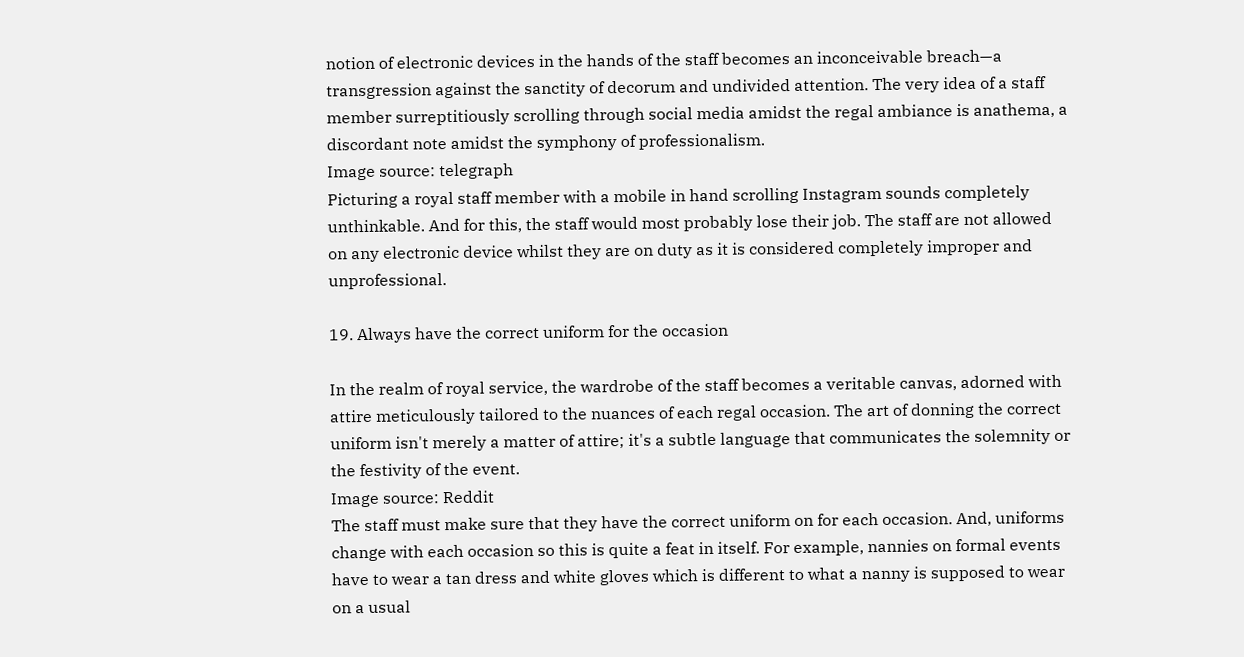notion of electronic devices in the hands of the staff becomes an inconceivable breach—a transgression against the sanctity of decorum and undivided attention. The very idea of a staff member surreptitiously scrolling through social media amidst the regal ambiance is anathema, a discordant note amidst the symphony of professionalism.
Image source: telegraph
Picturing a royal staff member with a mobile in hand scrolling Instagram sounds completely unthinkable. And for this, the staff would most probably lose their job. The staff are not allowed on any electronic device whilst they are on duty as it is considered completely improper and unprofessional.

19. Always have the correct uniform for the occasion

In the realm of royal service, the wardrobe of the staff becomes a veritable canvas, adorned with attire meticulously tailored to the nuances of each regal occasion. The art of donning the correct uniform isn't merely a matter of attire; it's a subtle language that communicates the solemnity or the festivity of the event.
Image source: Reddit
The staff must make sure that they have the correct uniform on for each occasion. And, uniforms change with each occasion so this is quite a feat in itself. For example, nannies on formal events have to wear a tan dress and white gloves which is different to what a nanny is supposed to wear on a usual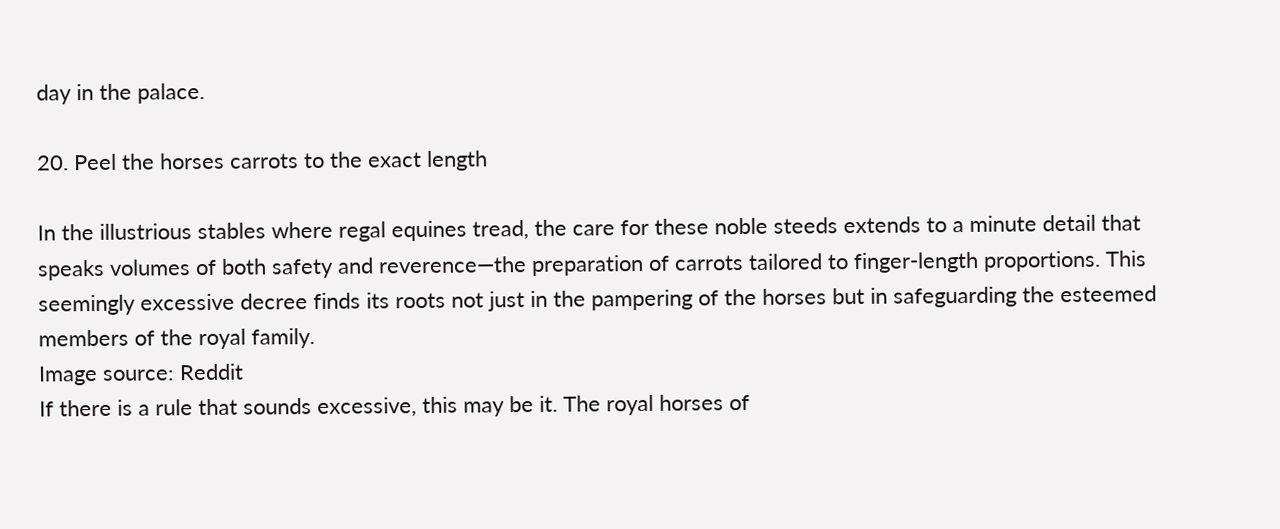day in the palace.

20. Peel the horses carrots to the exact length

In the illustrious stables where regal equines tread, the care for these noble steeds extends to a minute detail that speaks volumes of both safety and reverence—the preparation of carrots tailored to finger-length proportions. This seemingly excessive decree finds its roots not just in the pampering of the horses but in safeguarding the esteemed members of the royal family.
Image source: Reddit
If there is a rule that sounds excessive, this may be it. The royal horses of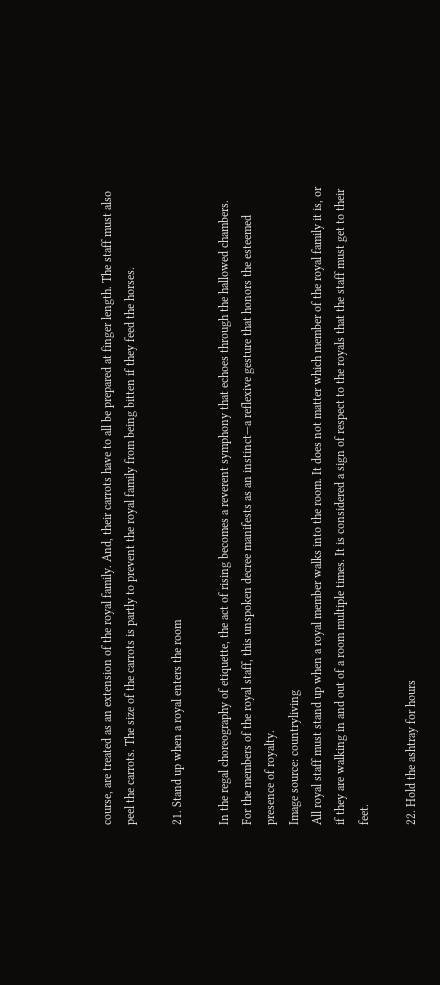course, are treated as an extension of the royal family. And, their carrots have to all be prepared at finger length. The staff must also peel the carrots. The size of the carrots is partly to prevent the royal family from being bitten if they feed the horses.

21. Stand up when a royal enters the room

In the regal choreography of etiquette, the act of rising becomes a reverent symphony that echoes through the hallowed chambers. For the members of the royal staff, this unspoken decree manifests as an instinct—a reflexive gesture that honors the esteemed presence of royalty.
Image source: countryliving
All royal staff must stand up when a royal member walks into the room. It does not matter which member of the royal family it is, or if they are walking in and out of a room multiple times. It is considered a sign of respect to the royals that the staff must get to their feet.

22. Hold the ashtray for hours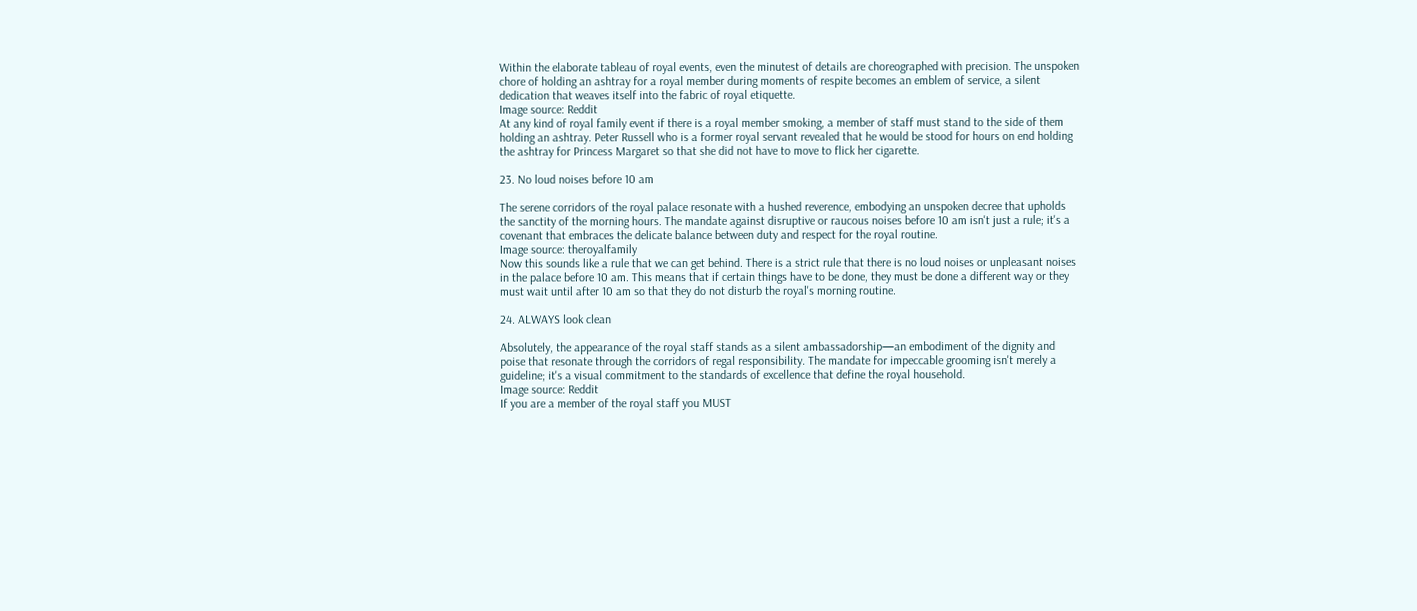Within the elaborate tableau of royal events, even the minutest of details are choreographed with precision. The unspoken chore of holding an ashtray for a royal member during moments of respite becomes an emblem of service, a silent dedication that weaves itself into the fabric of royal etiquette.
Image source: Reddit
At any kind of royal family event if there is a royal member smoking, a member of staff must stand to the side of them holding an ashtray. Peter Russell who is a former royal servant revealed that he would be stood for hours on end holding the ashtray for Princess Margaret so that she did not have to move to flick her cigarette.

23. No loud noises before 10 am

The serene corridors of the royal palace resonate with a hushed reverence, embodying an unspoken decree that upholds the sanctity of the morning hours. The mandate against disruptive or raucous noises before 10 am isn't just a rule; it's a covenant that embraces the delicate balance between duty and respect for the royal routine.
Image source: theroyalfamily
Now this sounds like a rule that we can get behind. There is a strict rule that there is no loud noises or unpleasant noises in the palace before 10 am. This means that if certain things have to be done, they must be done a different way or they must wait until after 10 am so that they do not disturb the royal's morning routine.

24. ALWAYS look clean

Absolutely, the appearance of the royal staff stands as a silent ambassadorship—an embodiment of the dignity and poise that resonate through the corridors of regal responsibility. The mandate for impeccable grooming isn't merely a guideline; it's a visual commitment to the standards of excellence that define the royal household.
Image source: Reddit
If you are a member of the royal staff you MUST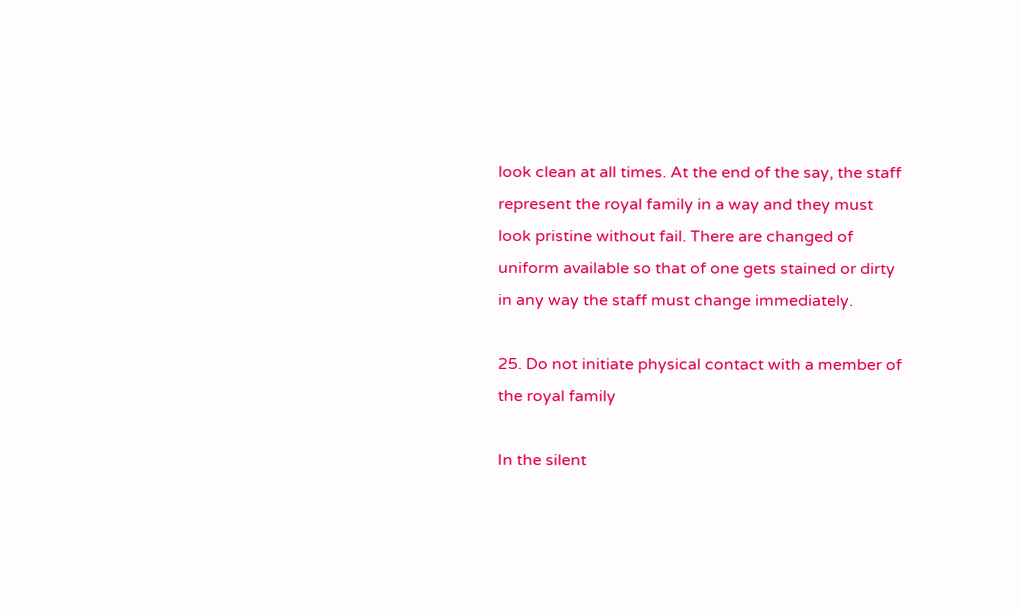look clean at all times. At the end of the say, the staff represent the royal family in a way and they must look pristine without fail. There are changed of uniform available so that of one gets stained or dirty in any way the staff must change immediately.

25. Do not initiate physical contact with a member of the royal family

In the silent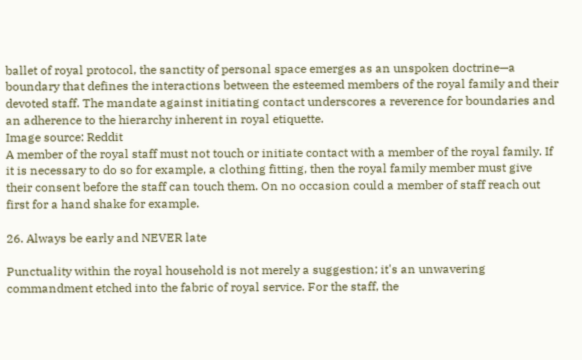ballet of royal protocol, the sanctity of personal space emerges as an unspoken doctrine—a boundary that defines the interactions between the esteemed members of the royal family and their devoted staff. The mandate against initiating contact underscores a reverence for boundaries and an adherence to the hierarchy inherent in royal etiquette.
Image source: Reddit
A member of the royal staff must not touch or initiate contact with a member of the royal family. If it is necessary to do so for example, a clothing fitting, then the royal family member must give their consent before the staff can touch them. On no occasion could a member of staff reach out first for a hand shake for example.

26. Always be early and NEVER late

Punctuality within the royal household is not merely a suggestion; it's an unwavering commandment etched into the fabric of royal service. For the staff, the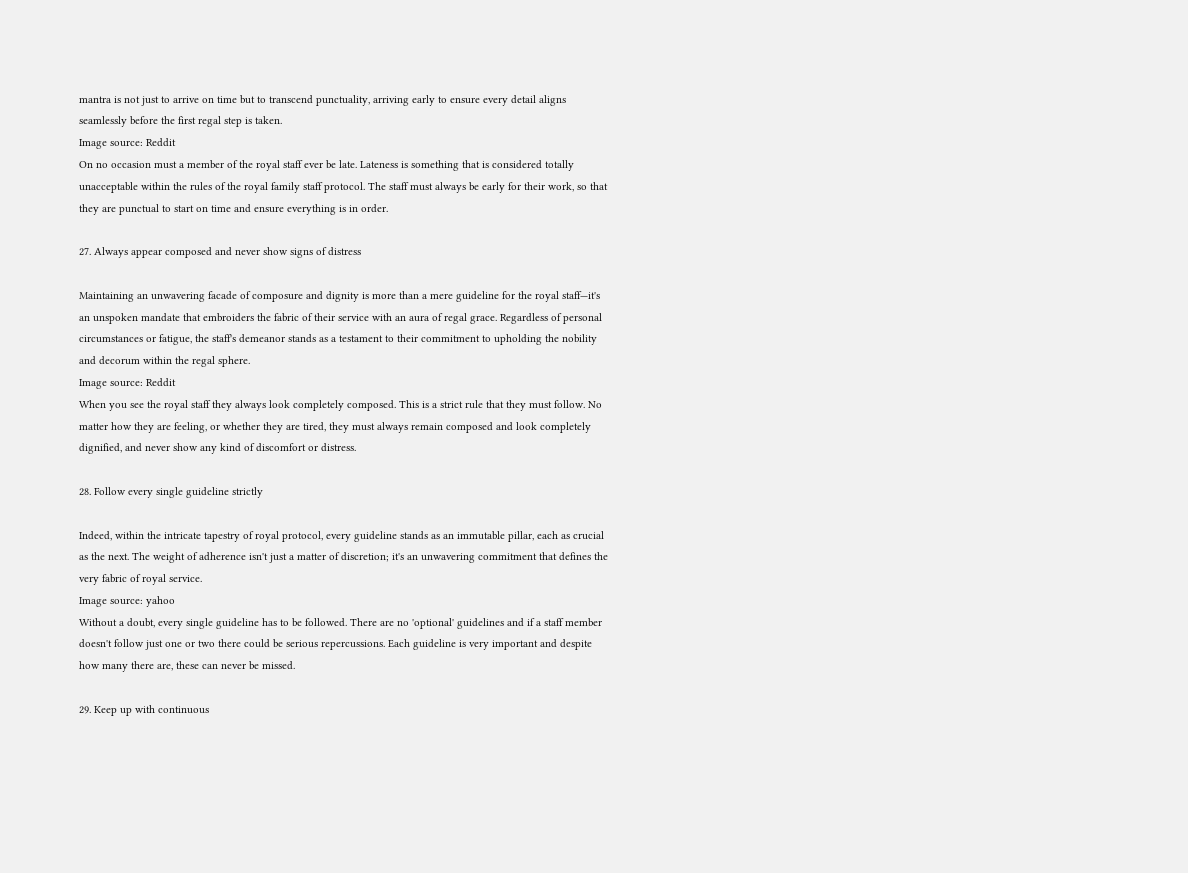mantra is not just to arrive on time but to transcend punctuality, arriving early to ensure every detail aligns seamlessly before the first regal step is taken.
Image source: Reddit
On no occasion must a member of the royal staff ever be late. Lateness is something that is considered totally unacceptable within the rules of the royal family staff protocol. The staff must always be early for their work, so that they are punctual to start on time and ensure everything is in order.

27. Always appear composed and never show signs of distress

Maintaining an unwavering facade of composure and dignity is more than a mere guideline for the royal staff—it's an unspoken mandate that embroiders the fabric of their service with an aura of regal grace. Regardless of personal circumstances or fatigue, the staff's demeanor stands as a testament to their commitment to upholding the nobility and decorum within the regal sphere.
Image source: Reddit
When you see the royal staff they always look completely composed. This is a strict rule that they must follow. No matter how they are feeling, or whether they are tired, they must always remain composed and look completely dignified, and never show any kind of discomfort or distress.

28. Follow every single guideline strictly

Indeed, within the intricate tapestry of royal protocol, every guideline stands as an immutable pillar, each as crucial as the next. The weight of adherence isn't just a matter of discretion; it's an unwavering commitment that defines the very fabric of royal service.
Image source: yahoo
Without a doubt, every single guideline has to be followed. There are no 'optional' guidelines and if a staff member doesn't follow just one or two there could be serious repercussions. Each guideline is very important and despite how many there are, these can never be missed.

29. Keep up with continuous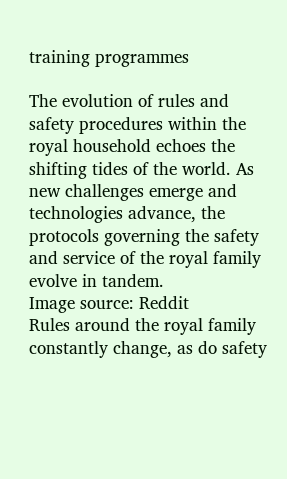training programmes

The evolution of rules and safety procedures within the royal household echoes the shifting tides of the world. As new challenges emerge and technologies advance, the protocols governing the safety and service of the royal family evolve in tandem.
Image source: Reddit
Rules around the royal family constantly change, as do safety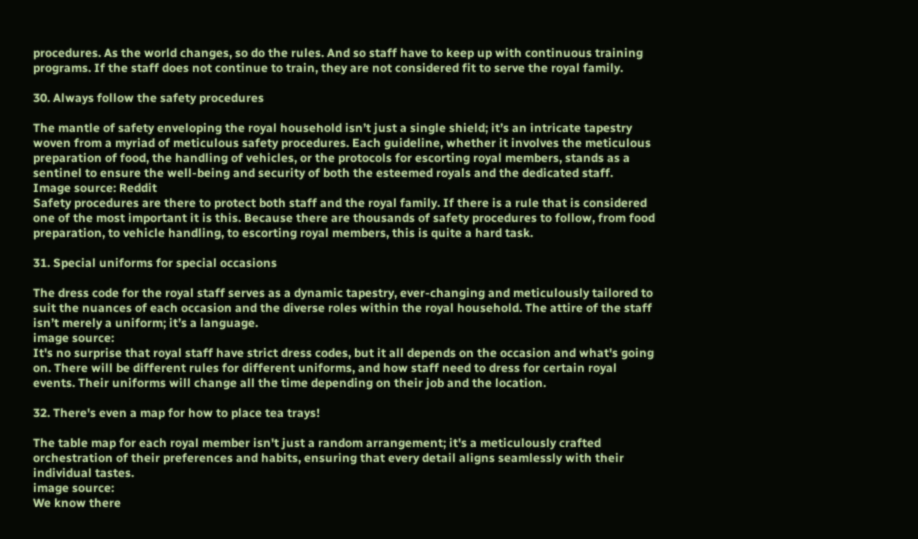procedures. As the world changes, so do the rules. And so staff have to keep up with continuous training programs. If the staff does not continue to train, they are not considered fit to serve the royal family.

30. Always follow the safety procedures

The mantle of safety enveloping the royal household isn’t just a single shield; it’s an intricate tapestry woven from a myriad of meticulous safety procedures. Each guideline, whether it involves the meticulous preparation of food, the handling of vehicles, or the protocols for escorting royal members, stands as a sentinel to ensure the well-being and security of both the esteemed royals and the dedicated staff.
Image source: Reddit
Safety procedures are there to protect both staff and the royal family. If there is a rule that is considered one of the most important it is this. Because there are thousands of safety procedures to follow, from food preparation, to vehicle handling, to escorting royal members, this is quite a hard task.

31. Special uniforms for special occasions

The dress code for the royal staff serves as a dynamic tapestry, ever-changing and meticulously tailored to suit the nuances of each occasion and the diverse roles within the royal household. The attire of the staff isn’t merely a uniform; it’s a language.
image source:
It's no surprise that royal staff have strict dress codes, but it all depends on the occasion and what's going on. There will be different rules for different uniforms, and how staff need to dress for certain royal events. Their uniforms will change all the time depending on their job and the location.

32. There's even a map for how to place tea trays!

The table map for each royal member isn't just a random arrangement; it's a meticulously crafted orchestration of their preferences and habits, ensuring that every detail aligns seamlessly with their individual tastes.
image source:
We know there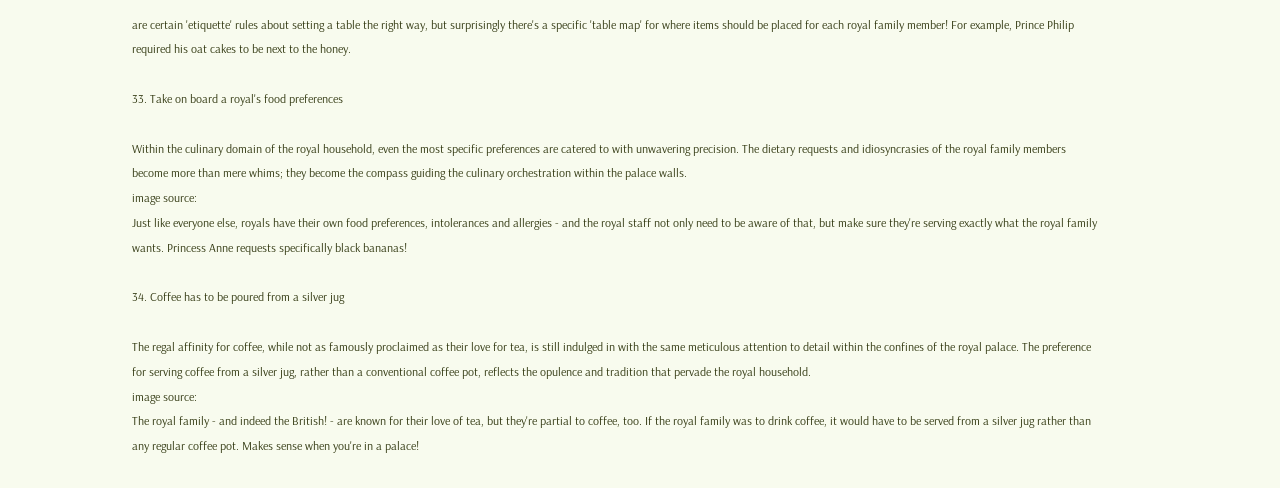are certain 'etiquette' rules about setting a table the right way, but surprisingly there's a specific 'table map' for where items should be placed for each royal family member! For example, Prince Philip required his oat cakes to be next to the honey.

33. Take on board a royal's food preferences

Within the culinary domain of the royal household, even the most specific preferences are catered to with unwavering precision. The dietary requests and idiosyncrasies of the royal family members become more than mere whims; they become the compass guiding the culinary orchestration within the palace walls.
image source:
Just like everyone else, royals have their own food preferences, intolerances and allergies - and the royal staff not only need to be aware of that, but make sure they're serving exactly what the royal family wants. Princess Anne requests specifically black bananas!

34. Coffee has to be poured from a silver jug

The regal affinity for coffee, while not as famously proclaimed as their love for tea, is still indulged in with the same meticulous attention to detail within the confines of the royal palace. The preference for serving coffee from a silver jug, rather than a conventional coffee pot, reflects the opulence and tradition that pervade the royal household.
image source:
The royal family - and indeed the British! - are known for their love of tea, but they're partial to coffee, too. If the royal family was to drink coffee, it would have to be served from a silver jug rather than any regular coffee pot. Makes sense when you're in a palace!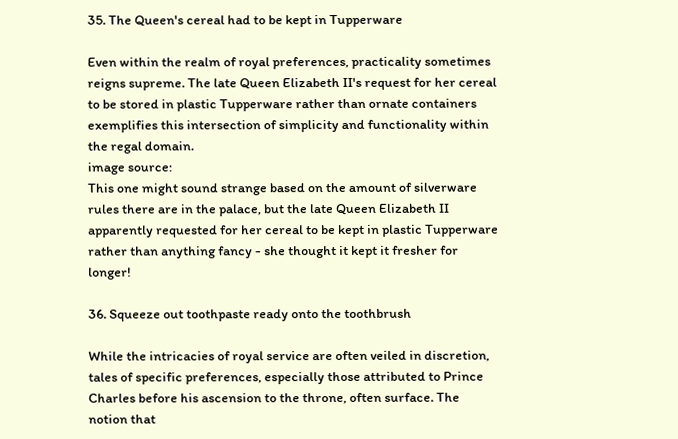35. The Queen's cereal had to be kept in Tupperware

Even within the realm of royal preferences, practicality sometimes reigns supreme. The late Queen Elizabeth II's request for her cereal to be stored in plastic Tupperware rather than ornate containers exemplifies this intersection of simplicity and functionality within the regal domain.
image source:
This one might sound strange based on the amount of silverware rules there are in the palace, but the late Queen Elizabeth II apparently requested for her cereal to be kept in plastic Tupperware rather than anything fancy - she thought it kept it fresher for longer!

36. Squeeze out toothpaste ready onto the toothbrush

While the intricacies of royal service are often veiled in discretion, tales of specific preferences, especially those attributed to Prince Charles before his ascension to the throne, often surface. The notion that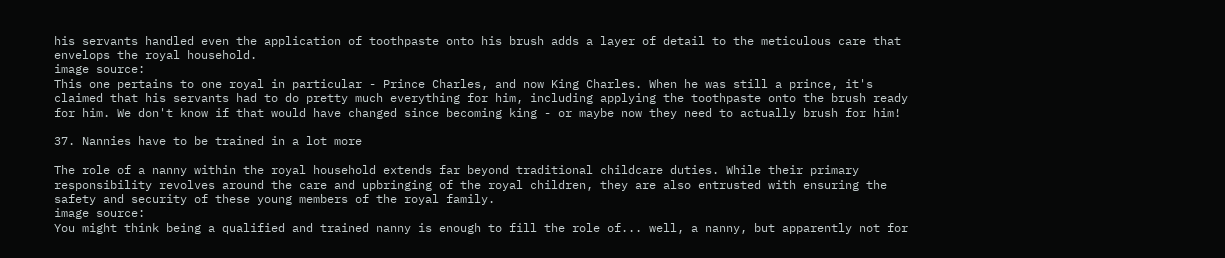his servants handled even the application of toothpaste onto his brush adds a layer of detail to the meticulous care that envelops the royal household.
image source:
This one pertains to one royal in particular - Prince Charles, and now King Charles. When he was still a prince, it's claimed that his servants had to do pretty much everything for him, including applying the toothpaste onto the brush ready for him. We don't know if that would have changed since becoming king - or maybe now they need to actually brush for him!

37. Nannies have to be trained in a lot more

The role of a nanny within the royal household extends far beyond traditional childcare duties. While their primary responsibility revolves around the care and upbringing of the royal children, they are also entrusted with ensuring the safety and security of these young members of the royal family.
image source:
You might think being a qualified and trained nanny is enough to fill the role of... well, a nanny, but apparently not for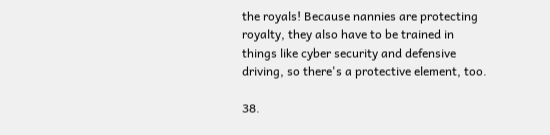the royals! Because nannies are protecting royalty, they also have to be trained in things like cyber security and defensive driving, so there's a protective element, too.

38.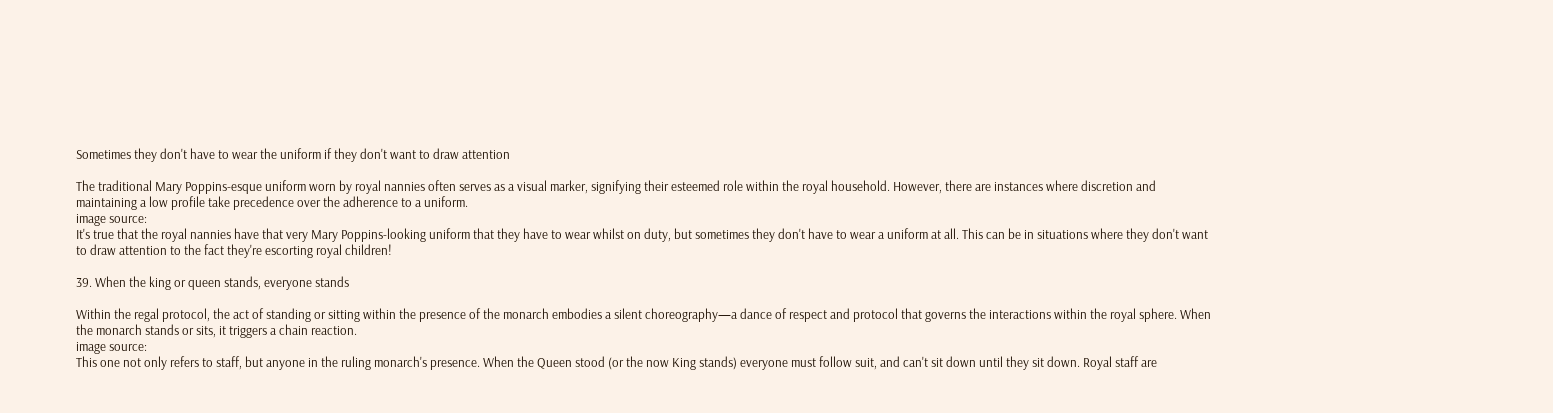Sometimes they don't have to wear the uniform if they don't want to draw attention

The traditional Mary Poppins-esque uniform worn by royal nannies often serves as a visual marker, signifying their esteemed role within the royal household. However, there are instances where discretion and maintaining a low profile take precedence over the adherence to a uniform.
image source:
It's true that the royal nannies have that very Mary Poppins-looking uniform that they have to wear whilst on duty, but sometimes they don't have to wear a uniform at all. This can be in situations where they don't want to draw attention to the fact they're escorting royal children!

39. When the king or queen stands, everyone stands

Within the regal protocol, the act of standing or sitting within the presence of the monarch embodies a silent choreography—a dance of respect and protocol that governs the interactions within the royal sphere. When the monarch stands or sits, it triggers a chain reaction.
image source:
This one not only refers to staff, but anyone in the ruling monarch's presence. When the Queen stood (or the now King stands) everyone must follow suit, and can't sit down until they sit down. Royal staff are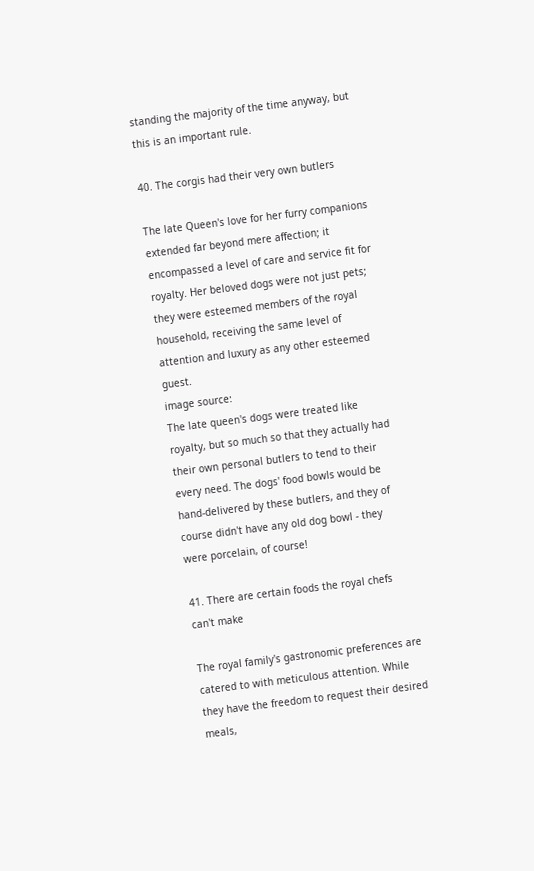standing the majority of the time anyway, but this is an important rule.

40. The corgis had their very own butlers

The late Queen's love for her furry companions extended far beyond mere affection; it encompassed a level of care and service fit for royalty. Her beloved dogs were not just pets; they were esteemed members of the royal household, receiving the same level of attention and luxury as any other esteemed guest.
image source:
The late queen's dogs were treated like royalty, but so much so that they actually had their own personal butlers to tend to their every need. The dogs' food bowls would be hand-delivered by these butlers, and they of course didn't have any old dog bowl - they were porcelain, of course!

41. There are certain foods the royal chefs can't make

The royal family's gastronomic preferences are catered to with meticulous attention. While they have the freedom to request their desired meals,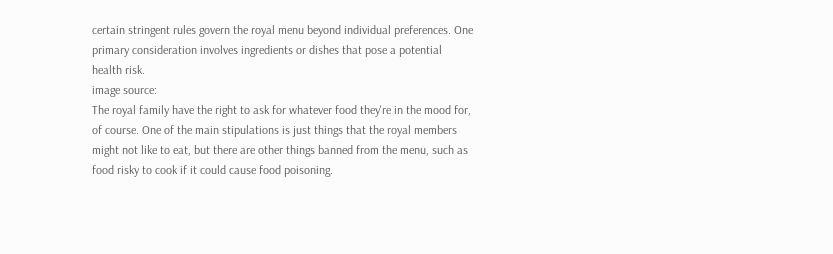certain stringent rules govern the royal menu beyond individual preferences. One primary consideration involves ingredients or dishes that pose a potential health risk.
image source:
The royal family have the right to ask for whatever food they're in the mood for, of course. One of the main stipulations is just things that the royal members might not like to eat, but there are other things banned from the menu, such as food risky to cook if it could cause food poisoning.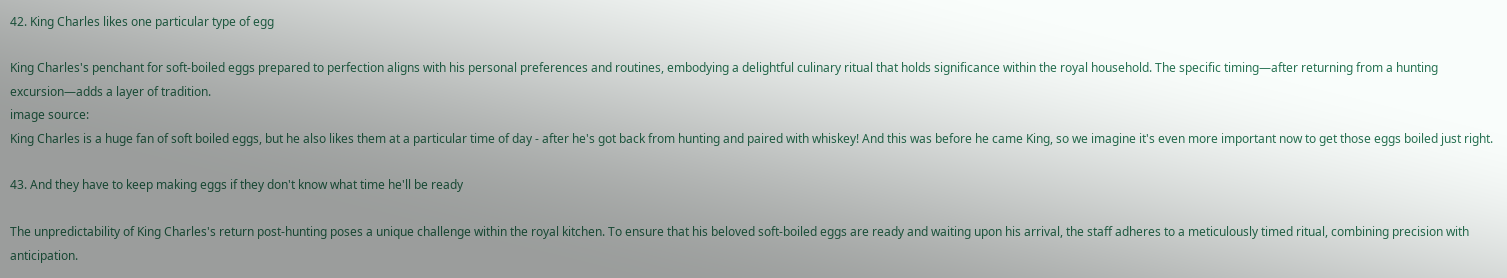42. King Charles likes one particular type of egg

King Charles's penchant for soft-boiled eggs prepared to perfection aligns with his personal preferences and routines, embodying a delightful culinary ritual that holds significance within the royal household. The specific timing—after returning from a hunting excursion—adds a layer of tradition.
image source:
King Charles is a huge fan of soft boiled eggs, but he also likes them at a particular time of day - after he's got back from hunting and paired with whiskey! And this was before he came King, so we imagine it's even more important now to get those eggs boiled just right.

43. And they have to keep making eggs if they don't know what time he'll be ready

The unpredictability of King Charles's return post-hunting poses a unique challenge within the royal kitchen. To ensure that his beloved soft-boiled eggs are ready and waiting upon his arrival, the staff adheres to a meticulously timed ritual, combining precision with anticipation.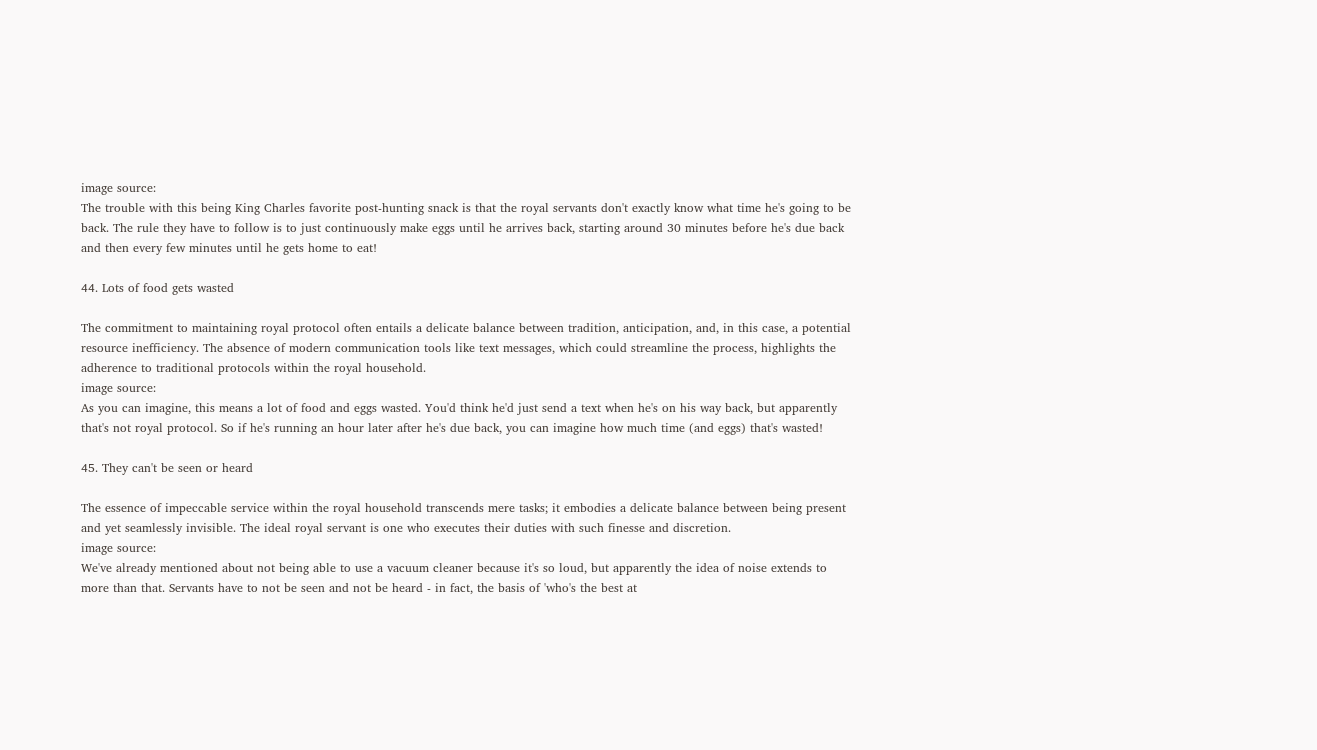image source:
The trouble with this being King Charles favorite post-hunting snack is that the royal servants don't exactly know what time he's going to be back. The rule they have to follow is to just continuously make eggs until he arrives back, starting around 30 minutes before he's due back and then every few minutes until he gets home to eat!

44. Lots of food gets wasted

The commitment to maintaining royal protocol often entails a delicate balance between tradition, anticipation, and, in this case, a potential resource inefficiency. The absence of modern communication tools like text messages, which could streamline the process, highlights the adherence to traditional protocols within the royal household.
image source:
As you can imagine, this means a lot of food and eggs wasted. You'd think he'd just send a text when he's on his way back, but apparently that's not royal protocol. So if he's running an hour later after he's due back, you can imagine how much time (and eggs) that's wasted!

45. They can't be seen or heard

The essence of impeccable service within the royal household transcends mere tasks; it embodies a delicate balance between being present and yet seamlessly invisible. The ideal royal servant is one who executes their duties with such finesse and discretion.
image source:
We've already mentioned about not being able to use a vacuum cleaner because it's so loud, but apparently the idea of noise extends to more than that. Servants have to not be seen and not be heard - in fact, the basis of 'who's the best at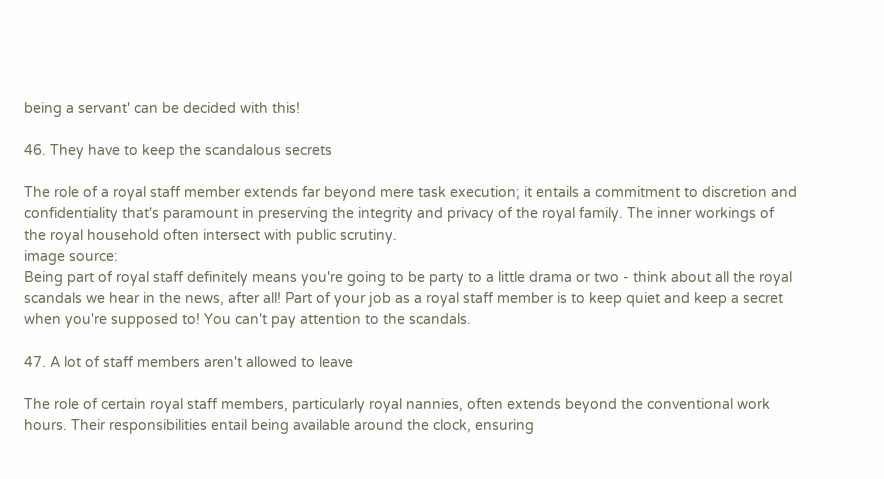being a servant' can be decided with this!

46. They have to keep the scandalous secrets

The role of a royal staff member extends far beyond mere task execution; it entails a commitment to discretion and confidentiality that's paramount in preserving the integrity and privacy of the royal family. The inner workings of the royal household often intersect with public scrutiny.
image source:
Being part of royal staff definitely means you're going to be party to a little drama or two - think about all the royal scandals we hear in the news, after all! Part of your job as a royal staff member is to keep quiet and keep a secret when you're supposed to! You can't pay attention to the scandals.

47. A lot of staff members aren't allowed to leave

The role of certain royal staff members, particularly royal nannies, often extends beyond the conventional work hours. Their responsibilities entail being available around the clock, ensuring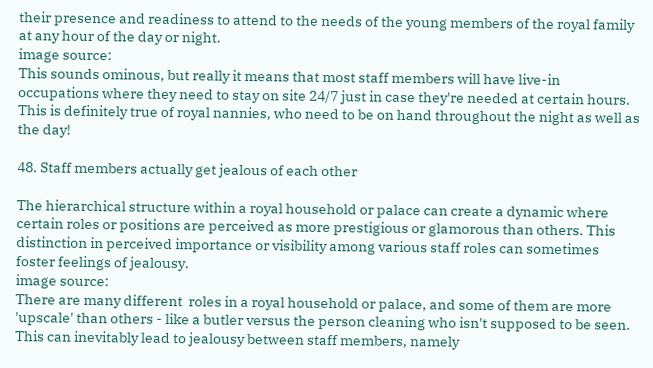their presence and readiness to attend to the needs of the young members of the royal family at any hour of the day or night.
image source:
This sounds ominous, but really it means that most staff members will have live-in occupations where they need to stay on site 24/7 just in case they're needed at certain hours. This is definitely true of royal nannies, who need to be on hand throughout the night as well as the day!

48. Staff members actually get jealous of each other

The hierarchical structure within a royal household or palace can create a dynamic where certain roles or positions are perceived as more prestigious or glamorous than others. This distinction in perceived importance or visibility among various staff roles can sometimes foster feelings of jealousy.
image source:
There are many different  roles in a royal household or palace, and some of them are more 'upscale' than others - like a butler versus the person cleaning who isn't supposed to be seen. This can inevitably lead to jealousy between staff members, namely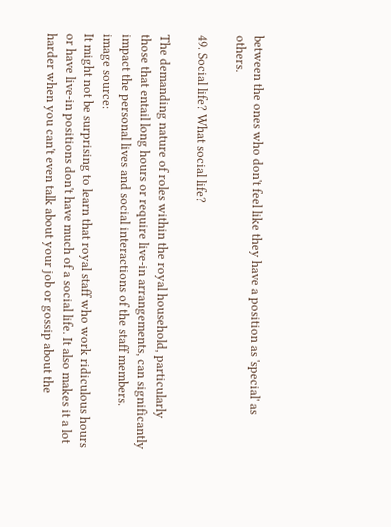between the ones who don't feel like they have a position as 'special' as others.

49. Social life? What social life?

The demanding nature of roles within the royal household, particularly those that entail long hours or require live-in arrangements, can significantly impact the personal lives and social interactions of the staff members.
image source:
It might not be surprising to learn that royal staff who work ridiculous hours or have live-in positions don't have much of a social life. It also makes it a lot harder when you can't even talk about your job or gossip about the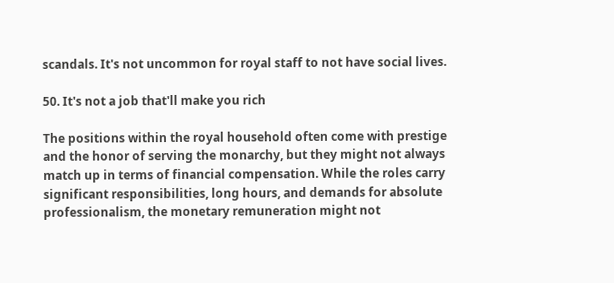scandals. It's not uncommon for royal staff to not have social lives.

50. It's not a job that'll make you rich

The positions within the royal household often come with prestige and the honor of serving the monarchy, but they might not always match up in terms of financial compensation. While the roles carry significant responsibilities, long hours, and demands for absolute professionalism, the monetary remuneration might not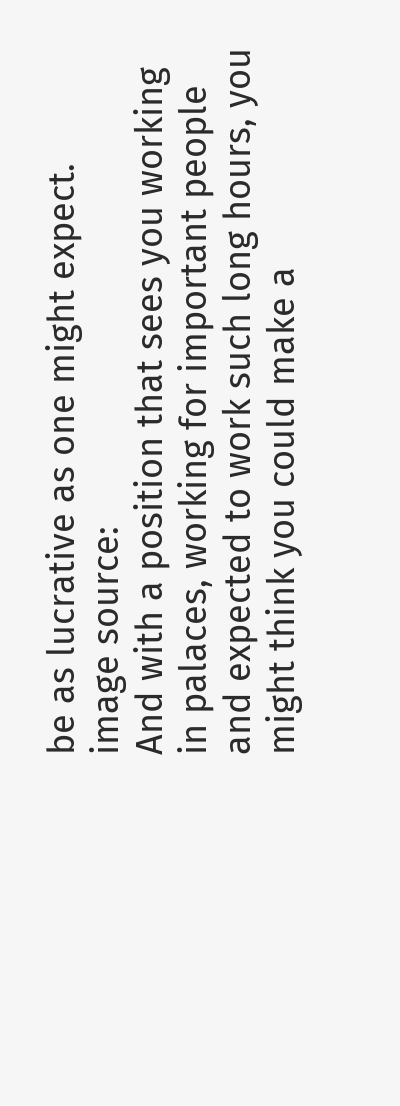be as lucrative as one might expect.
image source:
And with a position that sees you working in palaces, working for important people and expected to work such long hours, you might think you could make a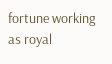fortune working as royal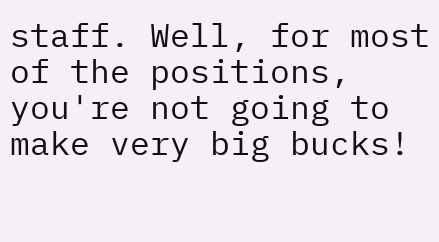staff. Well, for most of the positions, you're not going to make very big bucks!